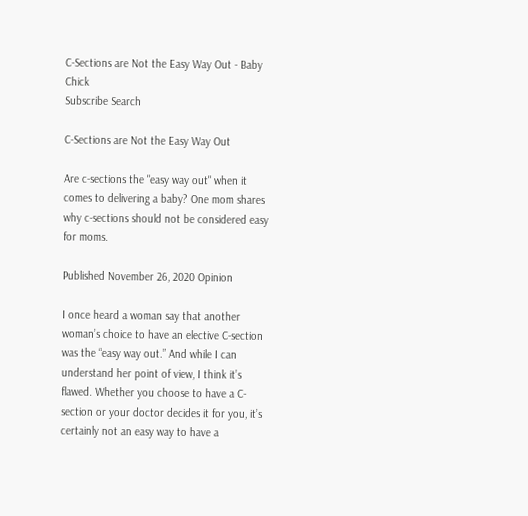C-Sections are Not the Easy Way Out - Baby Chick
Subscribe Search

C-Sections are Not the Easy Way Out

Are c-sections the "easy way out" when it comes to delivering a baby? One mom shares why c-sections should not be considered easy for moms.

Published November 26, 2020 Opinion

I once heard a woman say that another woman’s choice to have an elective C-section was the “easy way out.” And while I can understand her point of view, I think it’s flawed. Whether you choose to have a C-section or your doctor decides it for you, it’s certainly not an easy way to have a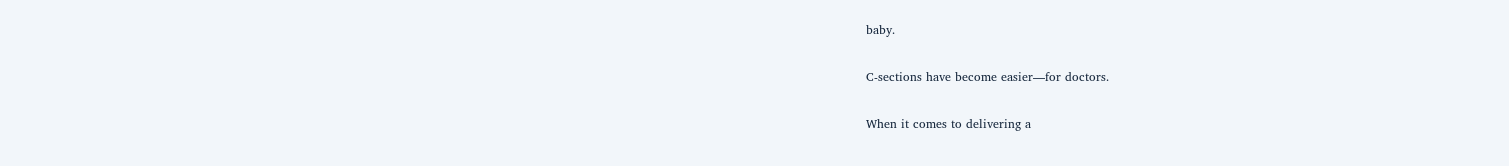baby.

C-sections have become easier—for doctors.

When it comes to delivering a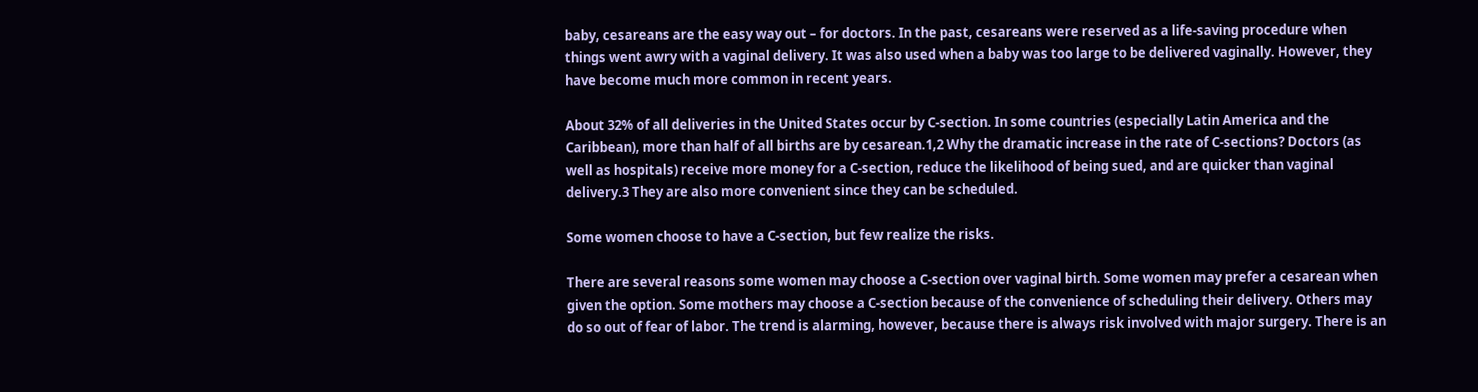baby, cesareans are the easy way out – for doctors. In the past, cesareans were reserved as a life-saving procedure when things went awry with a vaginal delivery. It was also used when a baby was too large to be delivered vaginally. However, they have become much more common in recent years.

About 32% of all deliveries in the United States occur by C-section. In some countries (especially Latin America and the Caribbean), more than half of all births are by cesarean.1,2 Why the dramatic increase in the rate of C-sections? Doctors (as well as hospitals) receive more money for a C-section, reduce the likelihood of being sued, and are quicker than vaginal delivery.3 They are also more convenient since they can be scheduled.

Some women choose to have a C-section, but few realize the risks.

There are several reasons some women may choose a C-section over vaginal birth. Some women may prefer a cesarean when given the option. Some mothers may choose a C-section because of the convenience of scheduling their delivery. Others may do so out of fear of labor. The trend is alarming, however, because there is always risk involved with major surgery. There is an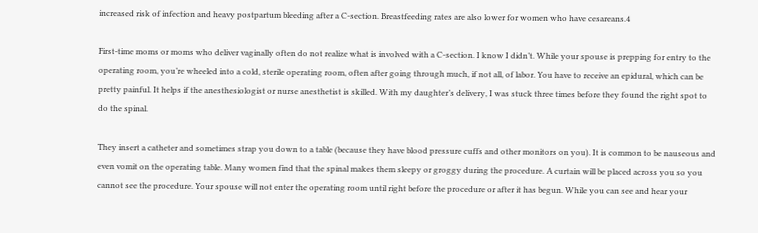increased risk of infection and heavy postpartum bleeding after a C-section. Breastfeeding rates are also lower for women who have cesareans.4

First-time moms or moms who deliver vaginally often do not realize what is involved with a C-section. I know I didn’t. While your spouse is prepping for entry to the operating room, you’re wheeled into a cold, sterile operating room, often after going through much, if not all, of labor. You have to receive an epidural, which can be pretty painful. It helps if the anesthesiologist or nurse anesthetist is skilled. With my daughter’s delivery, I was stuck three times before they found the right spot to do the spinal.

They insert a catheter and sometimes strap you down to a table (because they have blood pressure cuffs and other monitors on you). It is common to be nauseous and even vomit on the operating table. Many women find that the spinal makes them sleepy or groggy during the procedure. A curtain will be placed across you so you cannot see the procedure. Your spouse will not enter the operating room until right before the procedure or after it has begun. While you can see and hear your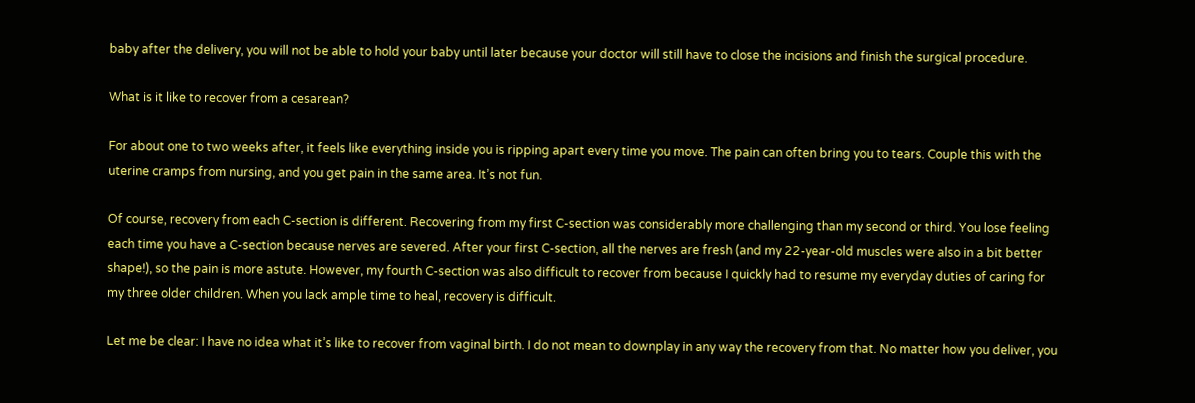baby after the delivery, you will not be able to hold your baby until later because your doctor will still have to close the incisions and finish the surgical procedure.

What is it like to recover from a cesarean?

For about one to two weeks after, it feels like everything inside you is ripping apart every time you move. The pain can often bring you to tears. Couple this with the uterine cramps from nursing, and you get pain in the same area. It’s not fun.

Of course, recovery from each C-section is different. Recovering from my first C-section was considerably more challenging than my second or third. You lose feeling each time you have a C-section because nerves are severed. After your first C-section, all the nerves are fresh (and my 22-year-old muscles were also in a bit better shape!), so the pain is more astute. However, my fourth C-section was also difficult to recover from because I quickly had to resume my everyday duties of caring for my three older children. When you lack ample time to heal, recovery is difficult.

Let me be clear: I have no idea what it’s like to recover from vaginal birth. I do not mean to downplay in any way the recovery from that. No matter how you deliver, you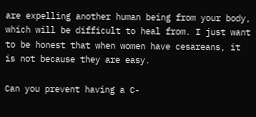are expelling another human being from your body, which will be difficult to heal from. I just want to be honest that when women have cesareans, it is not because they are easy.

Can you prevent having a C-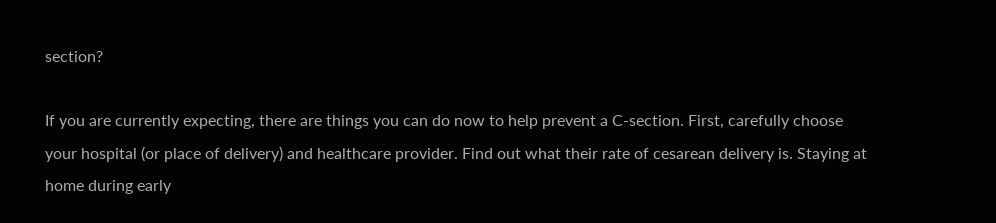section?

If you are currently expecting, there are things you can do now to help prevent a C-section. First, carefully choose your hospital (or place of delivery) and healthcare provider. Find out what their rate of cesarean delivery is. Staying at home during early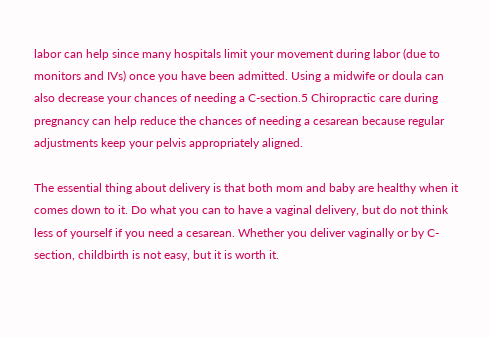labor can help since many hospitals limit your movement during labor (due to monitors and IVs) once you have been admitted. Using a midwife or doula can also decrease your chances of needing a C-section.5 Chiropractic care during pregnancy can help reduce the chances of needing a cesarean because regular adjustments keep your pelvis appropriately aligned.

The essential thing about delivery is that both mom and baby are healthy when it comes down to it. Do what you can to have a vaginal delivery, but do not think less of yourself if you need a cesarean. Whether you deliver vaginally or by C-section, childbirth is not easy, but it is worth it.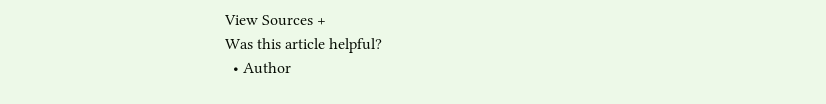View Sources +
Was this article helpful?
  • Author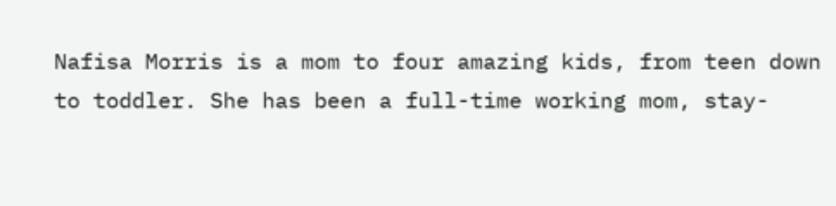Nafisa Morris is a mom to four amazing kids, from teen down to toddler. She has been a full-time working mom, stay-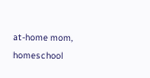at-home mom, homeschool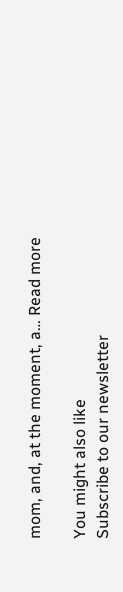mom, and, at the moment, a… Read more

You might also like
Subscribe to our newsletter